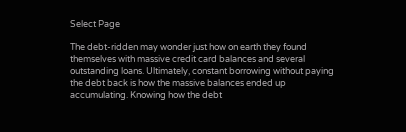Select Page

The debt-ridden may wonder just how on earth they found themselves with massive credit card balances and several outstanding loans. Ultimately, constant borrowing without paying the debt back is how the massive balances ended up accumulating. Knowing how the debt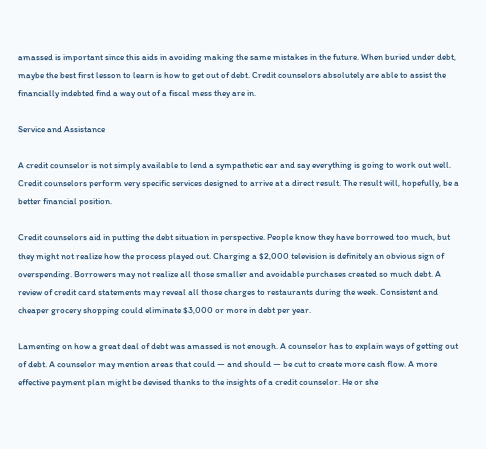amassed is important since this aids in avoiding making the same mistakes in the future. When buried under debt, maybe the best first lesson to learn is how to get out of debt. Credit counselors absolutely are able to assist the financially indebted find a way out of a fiscal mess they are in.

Service and Assistance

A credit counselor is not simply available to lend a sympathetic ear and say everything is going to work out well. Credit counselors perform very specific services designed to arrive at a direct result. The result will, hopefully, be a better financial position.

Credit counselors aid in putting the debt situation in perspective. People know they have borrowed too much, but they might not realize how the process played out. Charging a $2,000 television is definitely an obvious sign of overspending. Borrowers may not realize all those smaller and avoidable purchases created so much debt. A review of credit card statements may reveal all those charges to restaurants during the week. Consistent and cheaper grocery shopping could eliminate $3,000 or more in debt per year.

Lamenting on how a great deal of debt was amassed is not enough. A counselor has to explain ways of getting out of debt. A counselor may mention areas that could — and should — be cut to create more cash flow. A more effective payment plan might be devised thanks to the insights of a credit counselor. He or she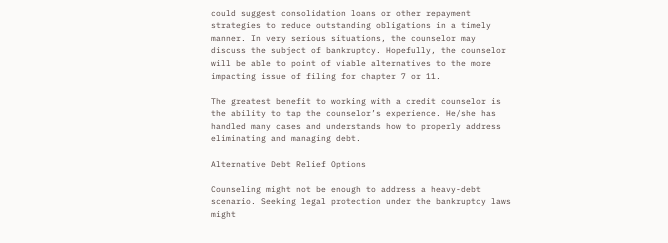could suggest consolidation loans or other repayment strategies to reduce outstanding obligations in a timely manner. In very serious situations, the counselor may discuss the subject of bankruptcy. Hopefully, the counselor will be able to point of viable alternatives to the more impacting issue of filing for chapter 7 or 11.

The greatest benefit to working with a credit counselor is the ability to tap the counselor’s experience. He/she has handled many cases and understands how to properly address eliminating and managing debt.

Alternative Debt Relief Options

Counseling might not be enough to address a heavy-debt scenario. Seeking legal protection under the bankruptcy laws might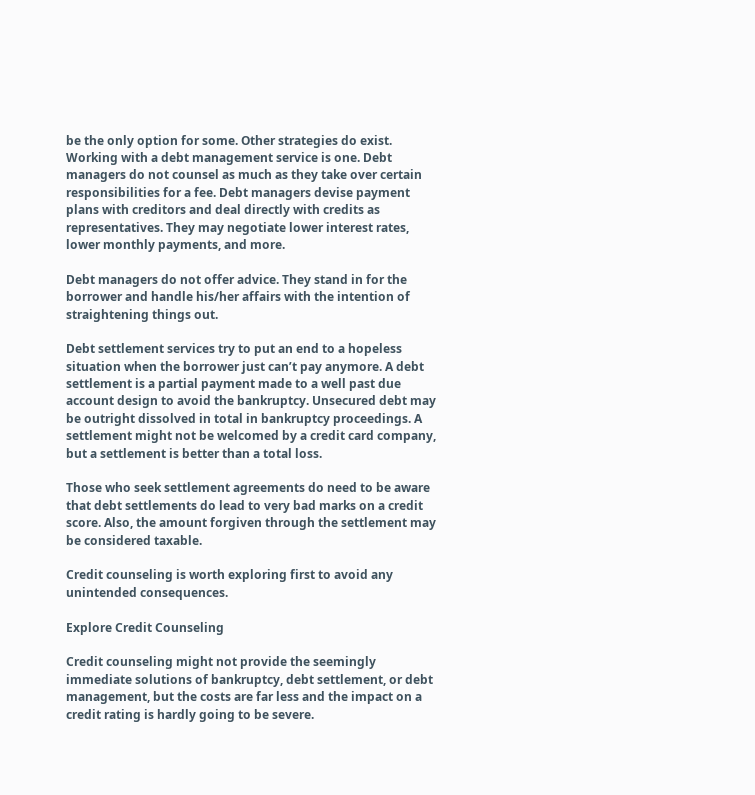be the only option for some. Other strategies do exist. Working with a debt management service is one. Debt managers do not counsel as much as they take over certain responsibilities for a fee. Debt managers devise payment plans with creditors and deal directly with credits as representatives. They may negotiate lower interest rates, lower monthly payments, and more.

Debt managers do not offer advice. They stand in for the borrower and handle his/her affairs with the intention of straightening things out.

Debt settlement services try to put an end to a hopeless situation when the borrower just can’t pay anymore. A debt settlement is a partial payment made to a well past due account design to avoid the bankruptcy. Unsecured debt may be outright dissolved in total in bankruptcy proceedings. A settlement might not be welcomed by a credit card company, but a settlement is better than a total loss.

Those who seek settlement agreements do need to be aware that debt settlements do lead to very bad marks on a credit score. Also, the amount forgiven through the settlement may be considered taxable.

Credit counseling is worth exploring first to avoid any unintended consequences.

Explore Credit Counseling

Credit counseling might not provide the seemingly immediate solutions of bankruptcy, debt settlement, or debt management, but the costs are far less and the impact on a credit rating is hardly going to be severe.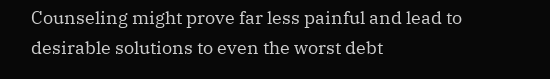Counseling might prove far less painful and lead to desirable solutions to even the worst debt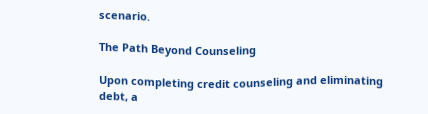scenario.

The Path Beyond Counseling

Upon completing credit counseling and eliminating debt, a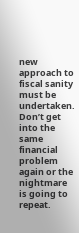new approach to fiscal sanity must be undertaken. Don’t get into the same financial problem again or the nightmare is going to repeat.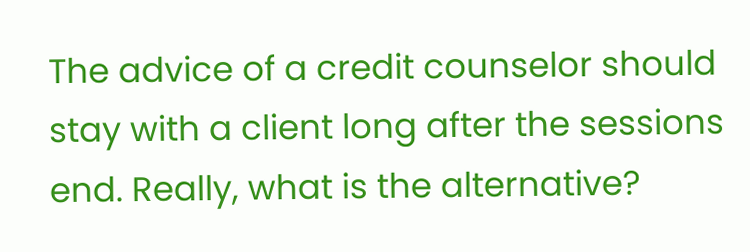The advice of a credit counselor should stay with a client long after the sessions end. Really, what is the alternative?